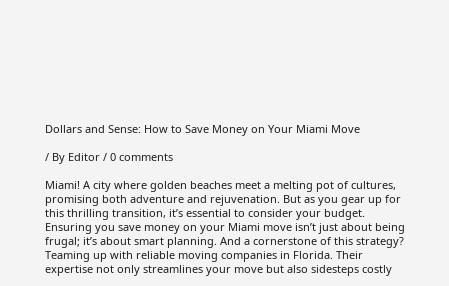Dollars and Sense: How to Save Money on Your Miami Move

/ By Editor / 0 comments

Miami! A city where golden beaches meet a melting pot of cultures, promising both adventure and rejuvenation. But as you gear up for this thrilling transition, it’s essential to consider your budget. Ensuring you save money on your Miami move isn’t just about being frugal; it’s about smart planning. And a cornerstone of this strategy? Teaming up with reliable moving companies in Florida. Their expertise not only streamlines your move but also sidesteps costly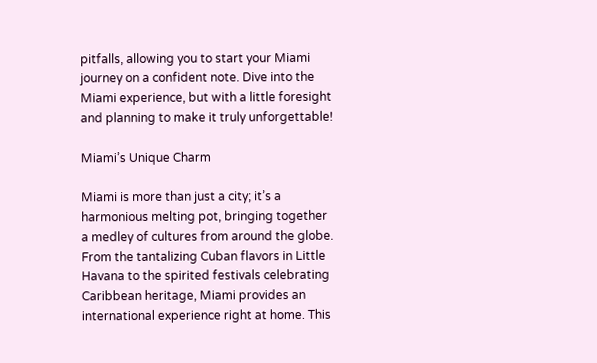pitfalls, allowing you to start your Miami journey on a confident note. Dive into the Miami experience, but with a little foresight and planning to make it truly unforgettable!

Miami’s Unique Charm

Miami is more than just a city; it’s a harmonious melting pot, bringing together a medley of cultures from around the globe. From the tantalizing Cuban flavors in Little Havana to the spirited festivals celebrating Caribbean heritage, Miami provides an international experience right at home. This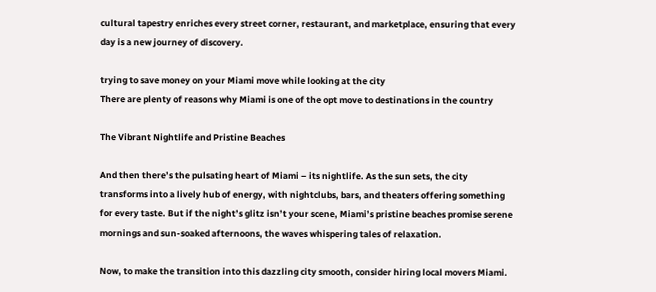cultural tapestry enriches every street corner, restaurant, and marketplace, ensuring that every day is a new journey of discovery.

trying to save money on your Miami move while looking at the city
There are plenty of reasons why Miami is one of the opt move to destinations in the country

The Vibrant Nightlife and Pristine Beaches

And then there’s the pulsating heart of Miami – its nightlife. As the sun sets, the city transforms into a lively hub of energy, with nightclubs, bars, and theaters offering something for every taste. But if the night’s glitz isn’t your scene, Miami’s pristine beaches promise serene mornings and sun-soaked afternoons, the waves whispering tales of relaxation.

Now, to make the transition into this dazzling city smooth, consider hiring local movers Miami.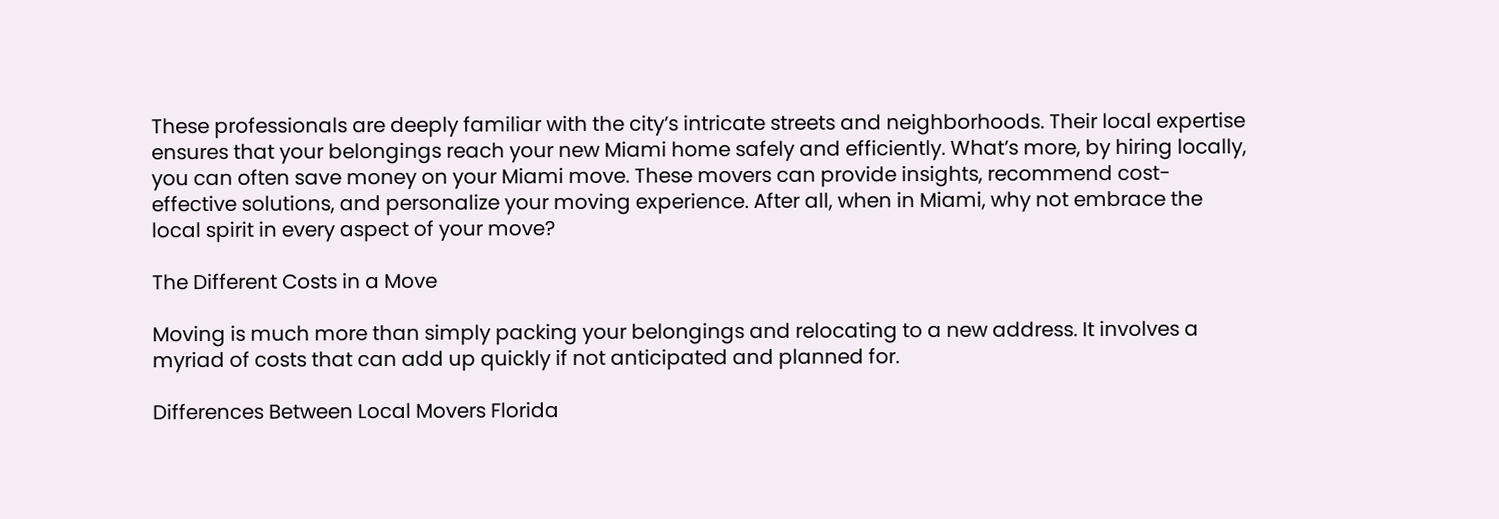These professionals are deeply familiar with the city’s intricate streets and neighborhoods. Their local expertise ensures that your belongings reach your new Miami home safely and efficiently. What’s more, by hiring locally, you can often save money on your Miami move. These movers can provide insights, recommend cost-effective solutions, and personalize your moving experience. After all, when in Miami, why not embrace the local spirit in every aspect of your move?

The Different Costs in a Move

Moving is much more than simply packing your belongings and relocating to a new address. It involves a myriad of costs that can add up quickly if not anticipated and planned for.

Differences Between Local Movers Florida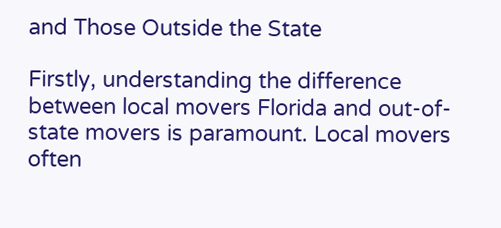and Those Outside the State

Firstly, understanding the difference between local movers Florida and out-of-state movers is paramount. Local movers often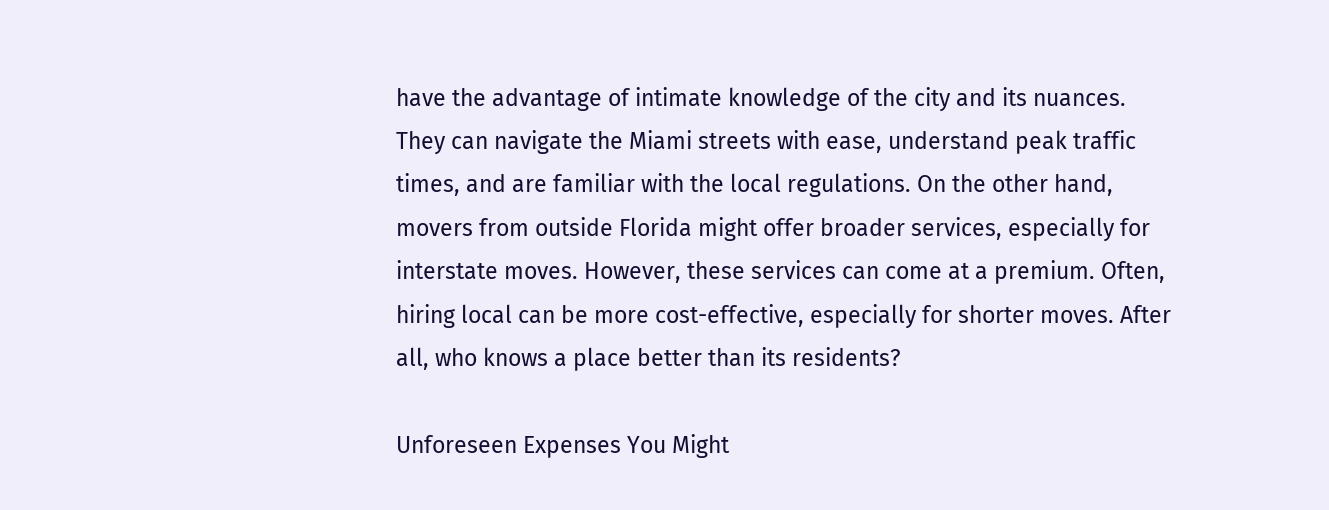have the advantage of intimate knowledge of the city and its nuances. They can navigate the Miami streets with ease, understand peak traffic times, and are familiar with the local regulations. On the other hand, movers from outside Florida might offer broader services, especially for interstate moves. However, these services can come at a premium. Often, hiring local can be more cost-effective, especially for shorter moves. After all, who knows a place better than its residents?

Unforeseen Expenses You Might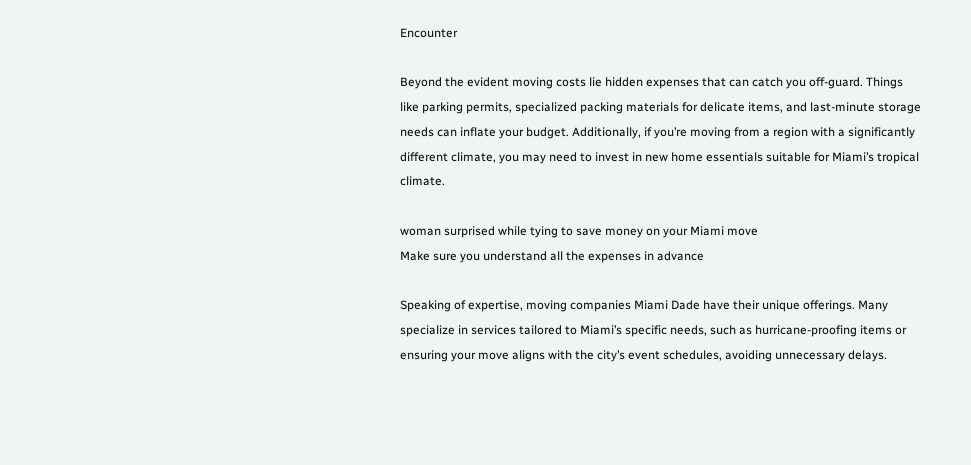Encounter

Beyond the evident moving costs lie hidden expenses that can catch you off-guard. Things like parking permits, specialized packing materials for delicate items, and last-minute storage needs can inflate your budget. Additionally, if you’re moving from a region with a significantly different climate, you may need to invest in new home essentials suitable for Miami’s tropical climate.

woman surprised while tying to save money on your Miami move
Make sure you understand all the expenses in advance

Speaking of expertise, moving companies Miami Dade have their unique offerings. Many specialize in services tailored to Miami’s specific needs, such as hurricane-proofing items or ensuring your move aligns with the city’s event schedules, avoiding unnecessary delays.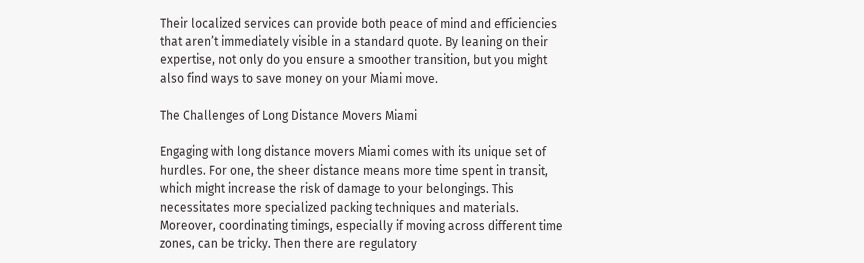Their localized services can provide both peace of mind and efficiencies that aren’t immediately visible in a standard quote. By leaning on their expertise, not only do you ensure a smoother transition, but you might also find ways to save money on your Miami move.

The Challenges of Long Distance Movers Miami

Engaging with long distance movers Miami comes with its unique set of hurdles. For one, the sheer distance means more time spent in transit, which might increase the risk of damage to your belongings. This necessitates more specialized packing techniques and materials. Moreover, coordinating timings, especially if moving across different time zones, can be tricky. Then there are regulatory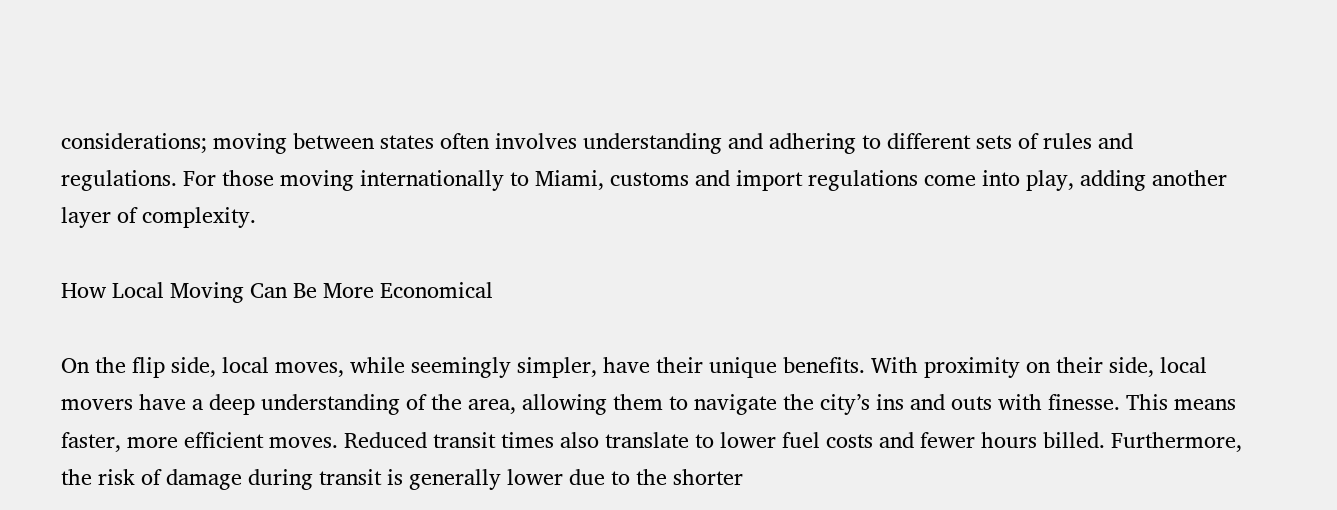considerations; moving between states often involves understanding and adhering to different sets of rules and regulations. For those moving internationally to Miami, customs and import regulations come into play, adding another layer of complexity.

How Local Moving Can Be More Economical

On the flip side, local moves, while seemingly simpler, have their unique benefits. With proximity on their side, local movers have a deep understanding of the area, allowing them to navigate the city’s ins and outs with finesse. This means faster, more efficient moves. Reduced transit times also translate to lower fuel costs and fewer hours billed. Furthermore, the risk of damage during transit is generally lower due to the shorter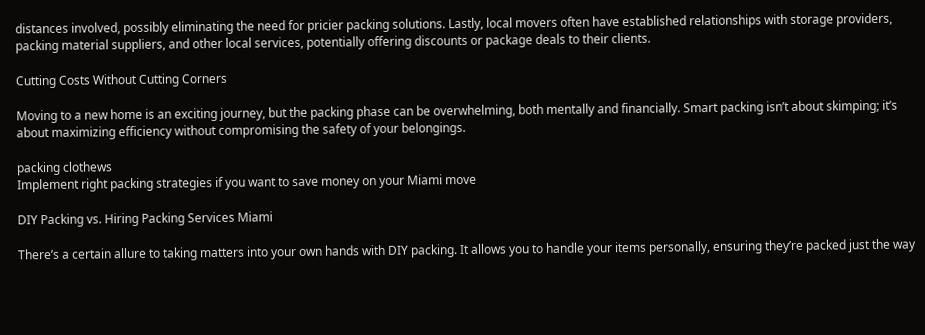distances involved, possibly eliminating the need for pricier packing solutions. Lastly, local movers often have established relationships with storage providers, packing material suppliers, and other local services, potentially offering discounts or package deals to their clients.

Cutting Costs Without Cutting Corners

Moving to a new home is an exciting journey, but the packing phase can be overwhelming, both mentally and financially. Smart packing isn’t about skimping; it’s about maximizing efficiency without compromising the safety of your belongings.

packing clothews
Implement right packing strategies if you want to save money on your Miami move

DIY Packing vs. Hiring Packing Services Miami

There’s a certain allure to taking matters into your own hands with DIY packing. It allows you to handle your items personally, ensuring they’re packed just the way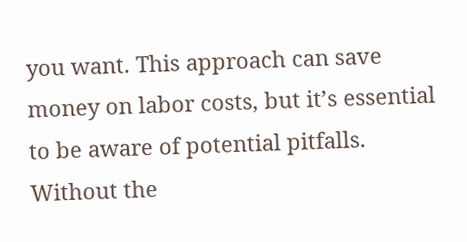you want. This approach can save money on labor costs, but it’s essential to be aware of potential pitfalls. Without the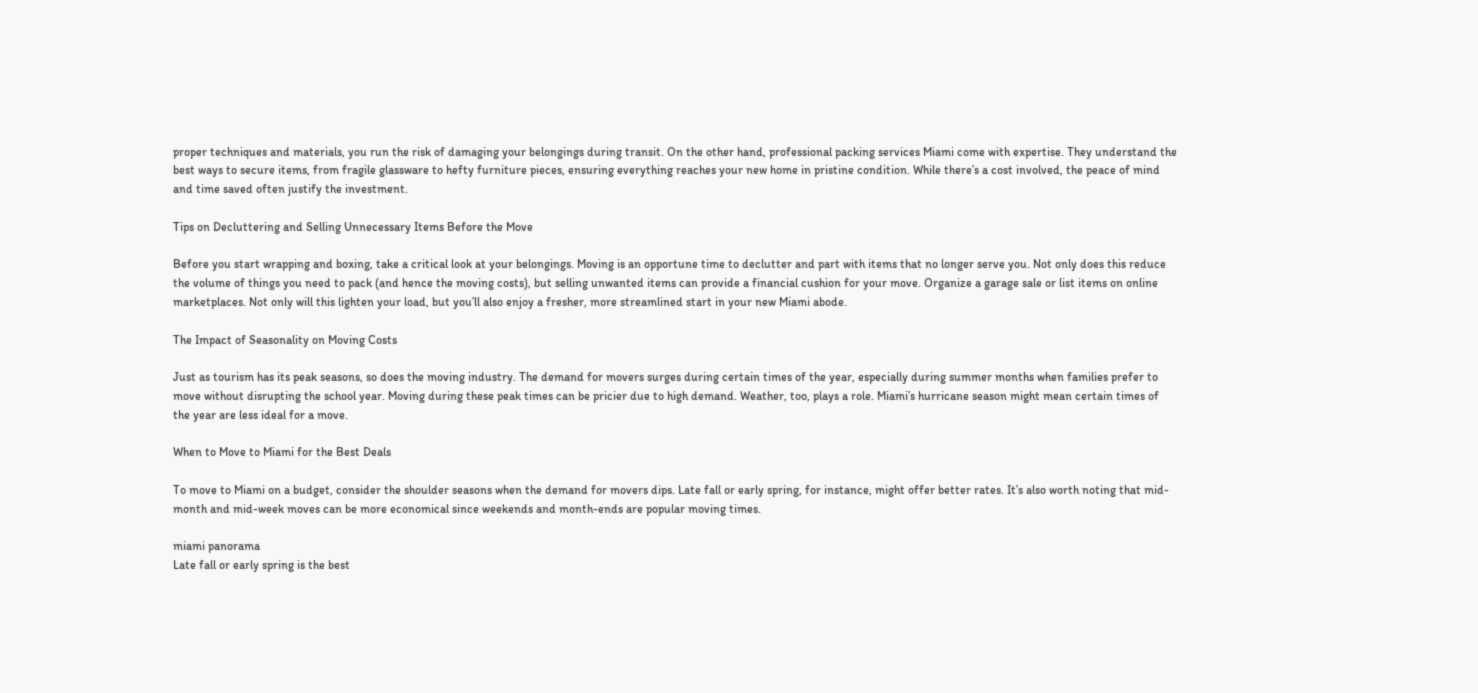proper techniques and materials, you run the risk of damaging your belongings during transit. On the other hand, professional packing services Miami come with expertise. They understand the best ways to secure items, from fragile glassware to hefty furniture pieces, ensuring everything reaches your new home in pristine condition. While there’s a cost involved, the peace of mind and time saved often justify the investment.

Tips on Decluttering and Selling Unnecessary Items Before the Move

Before you start wrapping and boxing, take a critical look at your belongings. Moving is an opportune time to declutter and part with items that no longer serve you. Not only does this reduce the volume of things you need to pack (and hence the moving costs), but selling unwanted items can provide a financial cushion for your move. Organize a garage sale or list items on online marketplaces. Not only will this lighten your load, but you’ll also enjoy a fresher, more streamlined start in your new Miami abode.

The Impact of Seasonality on Moving Costs

Just as tourism has its peak seasons, so does the moving industry. The demand for movers surges during certain times of the year, especially during summer months when families prefer to move without disrupting the school year. Moving during these peak times can be pricier due to high demand. Weather, too, plays a role. Miami’s hurricane season might mean certain times of the year are less ideal for a move.

When to Move to Miami for the Best Deals

To move to Miami on a budget, consider the shoulder seasons when the demand for movers dips. Late fall or early spring, for instance, might offer better rates. It’s also worth noting that mid-month and mid-week moves can be more economical since weekends and month-ends are popular moving times.

miami panorama
Late fall or early spring is the best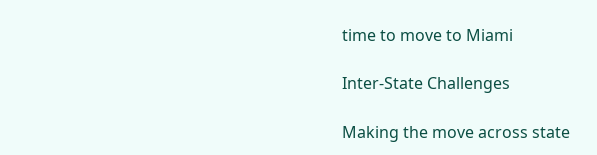time to move to Miami

Inter-State Challenges

Making the move across state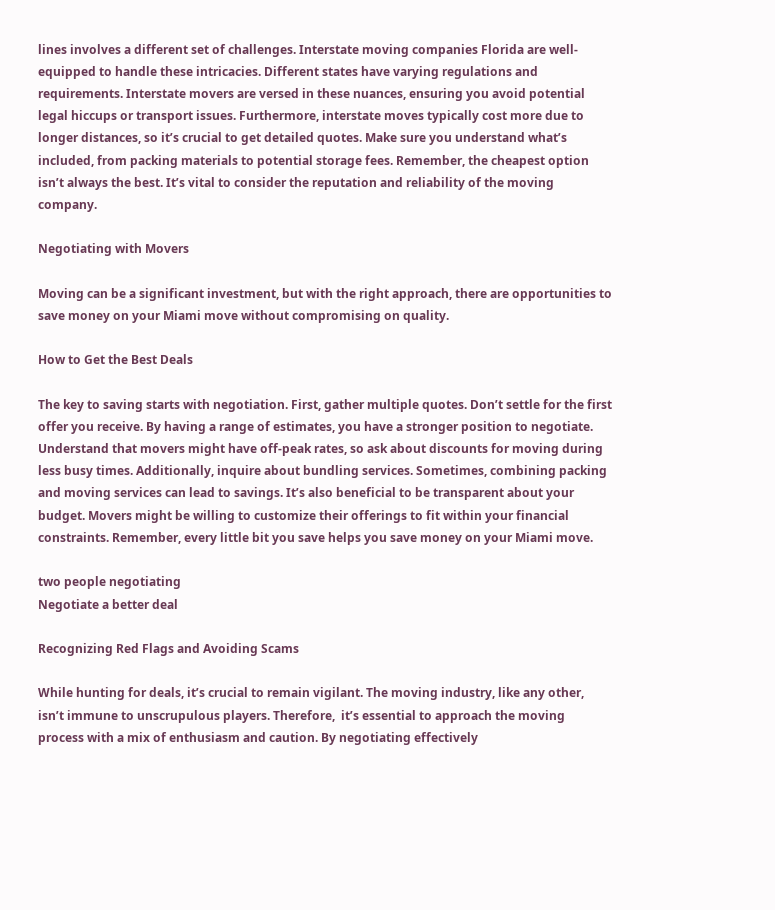lines involves a different set of challenges. Interstate moving companies Florida are well-equipped to handle these intricacies. Different states have varying regulations and requirements. Interstate movers are versed in these nuances, ensuring you avoid potential legal hiccups or transport issues. Furthermore, interstate moves typically cost more due to longer distances, so it’s crucial to get detailed quotes. Make sure you understand what’s included, from packing materials to potential storage fees. Remember, the cheapest option isn’t always the best. It’s vital to consider the reputation and reliability of the moving company.

Negotiating with Movers

Moving can be a significant investment, but with the right approach, there are opportunities to save money on your Miami move without compromising on quality.

How to Get the Best Deals

The key to saving starts with negotiation. First, gather multiple quotes. Don’t settle for the first offer you receive. By having a range of estimates, you have a stronger position to negotiate. Understand that movers might have off-peak rates, so ask about discounts for moving during less busy times. Additionally, inquire about bundling services. Sometimes, combining packing and moving services can lead to savings. It’s also beneficial to be transparent about your budget. Movers might be willing to customize their offerings to fit within your financial constraints. Remember, every little bit you save helps you save money on your Miami move.

two people negotiating
Negotiate a better deal

Recognizing Red Flags and Avoiding Scams

While hunting for deals, it’s crucial to remain vigilant. The moving industry, like any other, isn’t immune to unscrupulous players. Therefore,  it’s essential to approach the moving process with a mix of enthusiasm and caution. By negotiating effectively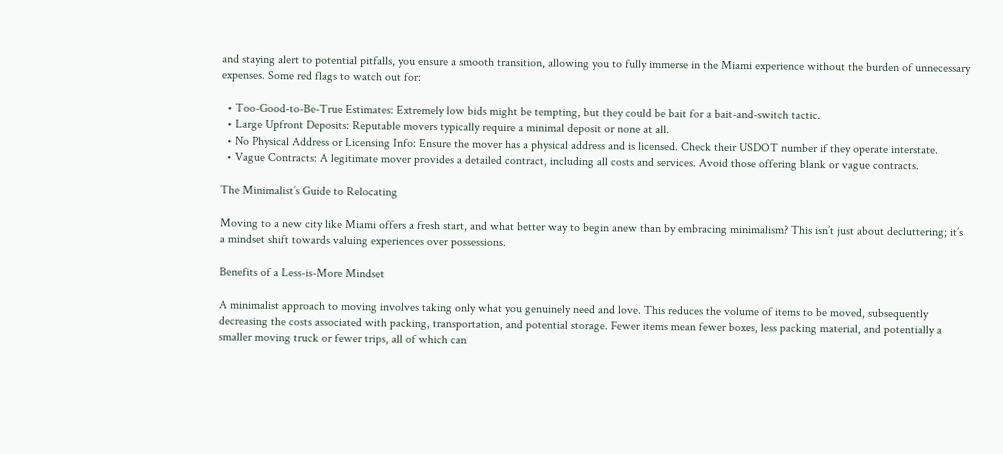and staying alert to potential pitfalls, you ensure a smooth transition, allowing you to fully immerse in the Miami experience without the burden of unnecessary expenses. Some red flags to watch out for:

  • Too-Good-to-Be-True Estimates: Extremely low bids might be tempting, but they could be bait for a bait-and-switch tactic.
  • Large Upfront Deposits: Reputable movers typically require a minimal deposit or none at all.
  • No Physical Address or Licensing Info: Ensure the mover has a physical address and is licensed. Check their USDOT number if they operate interstate.
  • Vague Contracts: A legitimate mover provides a detailed contract, including all costs and services. Avoid those offering blank or vague contracts.

The Minimalist’s Guide to Relocating

Moving to a new city like Miami offers a fresh start, and what better way to begin anew than by embracing minimalism? This isn’t just about decluttering; it’s a mindset shift towards valuing experiences over possessions.

Benefits of a Less-is-More Mindset

A minimalist approach to moving involves taking only what you genuinely need and love. This reduces the volume of items to be moved, subsequently decreasing the costs associated with packing, transportation, and potential storage. Fewer items mean fewer boxes, less packing material, and potentially a smaller moving truck or fewer trips, all of which can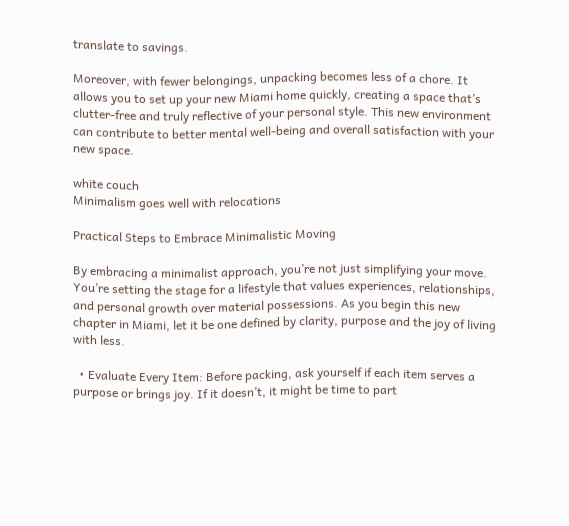translate to savings.

Moreover, with fewer belongings, unpacking becomes less of a chore. It allows you to set up your new Miami home quickly, creating a space that’s clutter-free and truly reflective of your personal style. This new environment can contribute to better mental well-being and overall satisfaction with your new space.

white couch
Minimalism goes well with relocations

Practical Steps to Embrace Minimalistic Moving

By embracing a minimalist approach, you’re not just simplifying your move. You’re setting the stage for a lifestyle that values experiences, relationships, and personal growth over material possessions. As you begin this new chapter in Miami, let it be one defined by clarity, purpose and the joy of living with less.

  • Evaluate Every Item: Before packing, ask yourself if each item serves a purpose or brings joy. If it doesn’t, it might be time to part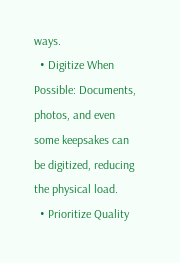ways.
  • Digitize When Possible: Documents, photos, and even some keepsakes can be digitized, reducing the physical load.
  • Prioritize Quality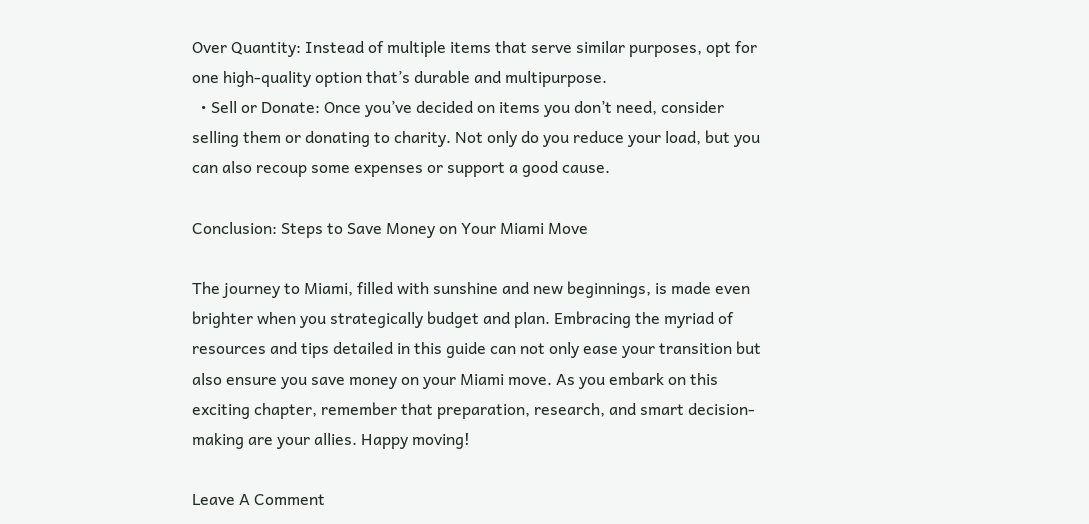Over Quantity: Instead of multiple items that serve similar purposes, opt for one high-quality option that’s durable and multipurpose.
  • Sell or Donate: Once you’ve decided on items you don’t need, consider selling them or donating to charity. Not only do you reduce your load, but you can also recoup some expenses or support a good cause.

Conclusion: Steps to Save Money on Your Miami Move

The journey to Miami, filled with sunshine and new beginnings, is made even brighter when you strategically budget and plan. Embracing the myriad of resources and tips detailed in this guide can not only ease your transition but also ensure you save money on your Miami move. As you embark on this exciting chapter, remember that preparation, research, and smart decision-making are your allies. Happy moving!

Leave A Comment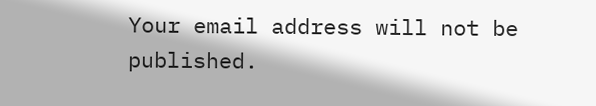Your email address will not be published.